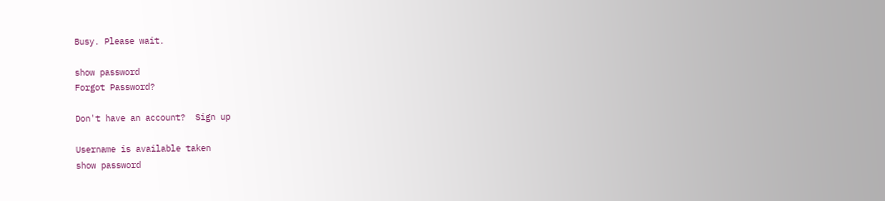Busy. Please wait.

show password
Forgot Password?

Don't have an account?  Sign up

Username is available taken
show password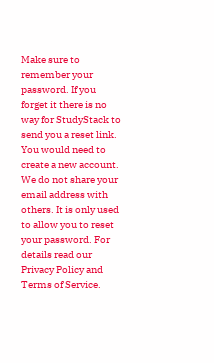Make sure to remember your password. If you forget it there is no way for StudyStack to send you a reset link. You would need to create a new account.
We do not share your email address with others. It is only used to allow you to reset your password. For details read our Privacy Policy and Terms of Service.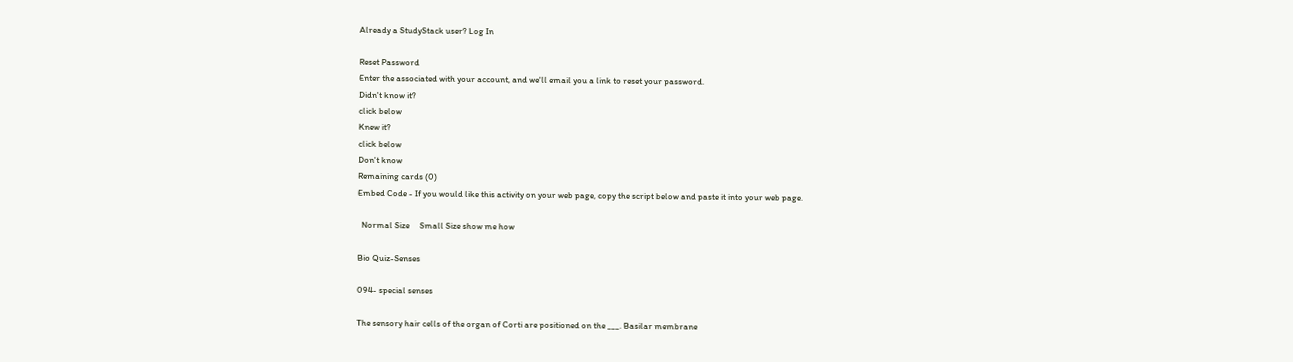Already a StudyStack user? Log In

Reset Password
Enter the associated with your account, and we'll email you a link to reset your password.
Didn't know it?
click below
Knew it?
click below
Don't know
Remaining cards (0)
Embed Code - If you would like this activity on your web page, copy the script below and paste it into your web page.

  Normal Size     Small Size show me how

Bio Quiz-Senses

094- special senses

The sensory hair cells of the organ of Corti are positioned on the ___. Basilar membrane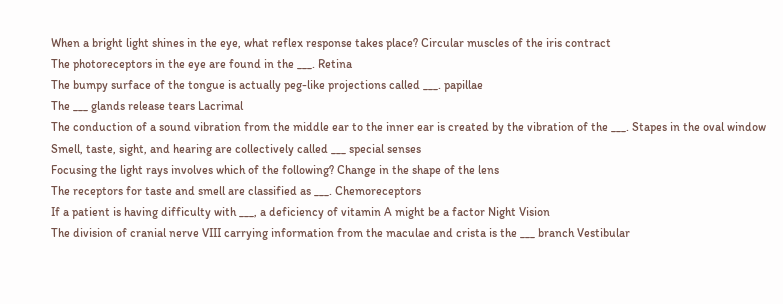When a bright light shines in the eye, what reflex response takes place? Circular muscles of the iris contract
The photoreceptors in the eye are found in the ___. Retina
The bumpy surface of the tongue is actually peg-like projections called ___. papillae
The ___ glands release tears Lacrimal
The conduction of a sound vibration from the middle ear to the inner ear is created by the vibration of the ___. Stapes in the oval window
Smell, taste, sight, and hearing are collectively called ___ special senses
Focusing the light rays involves which of the following? Change in the shape of the lens
The receptors for taste and smell are classified as ___. Chemoreceptors
If a patient is having difficulty with ___, a deficiency of vitamin A might be a factor Night Vision
The division of cranial nerve VIII carrying information from the maculae and crista is the ___ branch Vestibular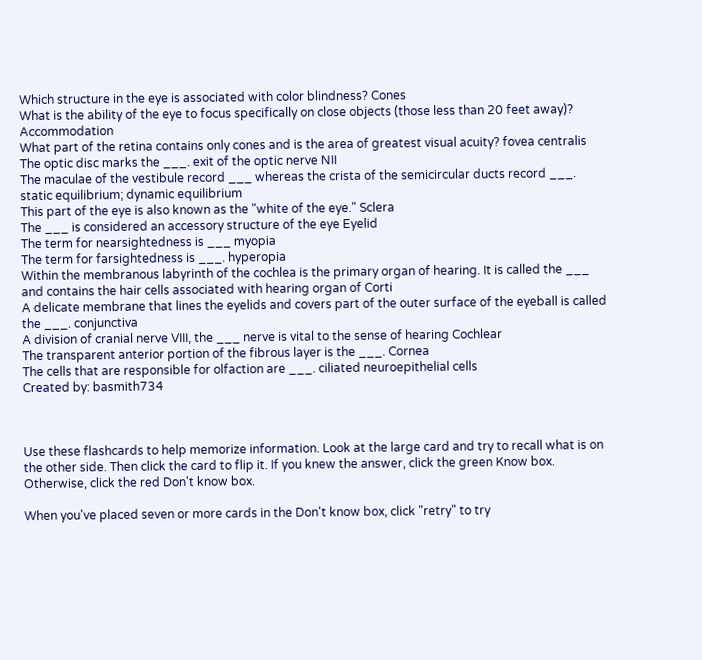Which structure in the eye is associated with color blindness? Cones
What is the ability of the eye to focus specifically on close objects (those less than 20 feet away)? Accommodation
What part of the retina contains only cones and is the area of greatest visual acuity? fovea centralis
The optic disc marks the ___. exit of the optic nerve NII
The maculae of the vestibule record ___ whereas the crista of the semicircular ducts record ___. static equilibrium; dynamic equilibrium
This part of the eye is also known as the "white of the eye." Sclera
The ___ is considered an accessory structure of the eye Eyelid
The term for nearsightedness is ___ myopia
The term for farsightedness is ___. hyperopia
Within the membranous labyrinth of the cochlea is the primary organ of hearing. It is called the ___ and contains the hair cells associated with hearing organ of Corti
A delicate membrane that lines the eyelids and covers part of the outer surface of the eyeball is called the ___. conjunctiva
A division of cranial nerve VIII, the ___ nerve is vital to the sense of hearing Cochlear
The transparent anterior portion of the fibrous layer is the ___. Cornea
The cells that are responsible for olfaction are ___. ciliated neuroepithelial cells
Created by: basmith734



Use these flashcards to help memorize information. Look at the large card and try to recall what is on the other side. Then click the card to flip it. If you knew the answer, click the green Know box. Otherwise, click the red Don't know box.

When you've placed seven or more cards in the Don't know box, click "retry" to try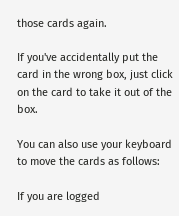those cards again.

If you've accidentally put the card in the wrong box, just click on the card to take it out of the box.

You can also use your keyboard to move the cards as follows:

If you are logged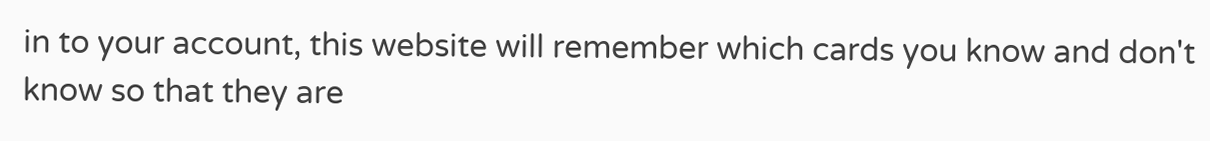in to your account, this website will remember which cards you know and don't know so that they are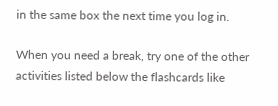in the same box the next time you log in.

When you need a break, try one of the other activities listed below the flashcards like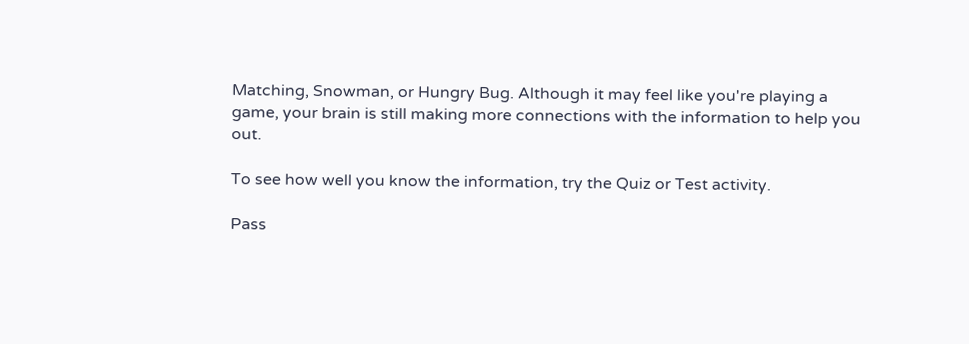Matching, Snowman, or Hungry Bug. Although it may feel like you're playing a game, your brain is still making more connections with the information to help you out.

To see how well you know the information, try the Quiz or Test activity.

Pass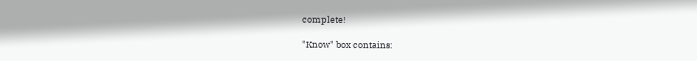complete!

"Know" box contains: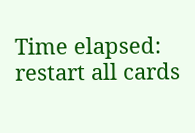Time elapsed:
restart all cards